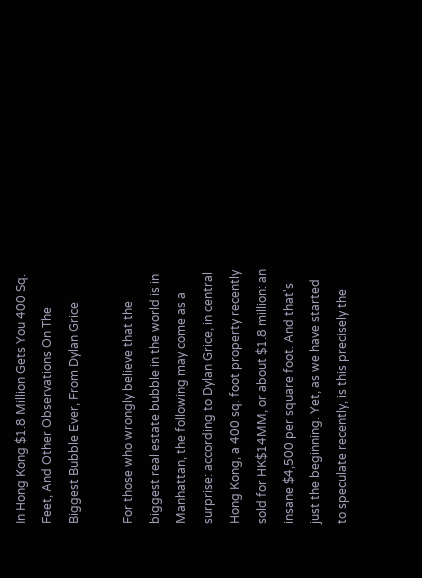In Hong Kong $1.8 Million Gets You 400 Sq. Feet, And Other Observations On The Biggest Bubble Ever, From Dylan Grice

For those who wrongly believe that the biggest real estate bubble in the world is in Manhattan, the following may come as a surprise: according to Dylan Grice, in central Hong Kong, a 400 sq. foot property recently sold for HK$14MM, or about $1.8 million: an insane $4,500 per square foot. And that's just the beginning. Yet, as we have started to speculate recently, is this precisely the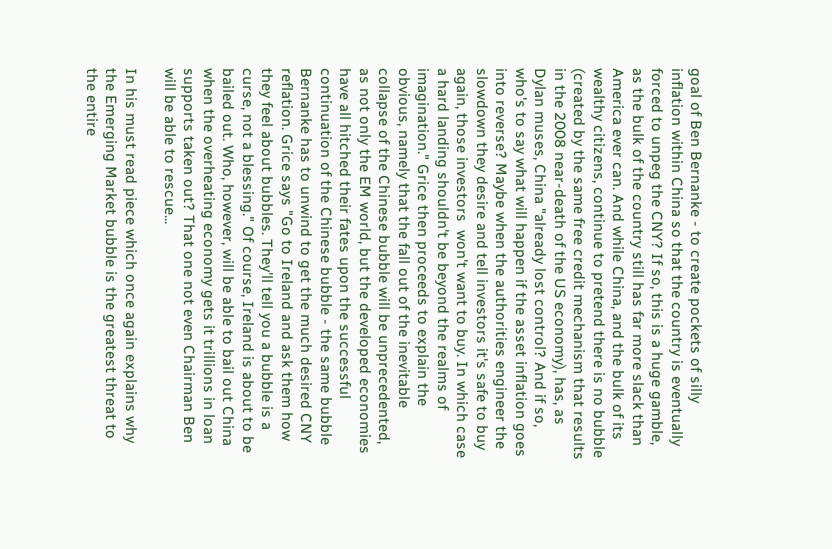goal of Ben Bernanke - to create pockets of silly inflation within China so that the country is eventually forced to unpeg the CNY? If so, this is a huge gamble, as the bulk of the country still has far more slack than America ever can. And while China, and the bulk of its wealthy citizens, continue to pretend there is no bubble (created by the same free credit mechanism that results in the 2008 near-death of the US economy), has, as Dylan muses, China "already lost control? And if so, who's to say what will happen if the asset inflation goes into reverse? Maybe when the authorities engineer the slowdown they desire and tell investors it's safe to buy again, those investors  won't want to buy. In which case a hard landing shouldn't be beyond the realms of imagination." Grice then proceeds to explain the obvious, namely that the fall out of the inevitable collapse of the Chinese bubble will be unprecedented, as not only the EM world, but the developed economies have all hitched their fates upon the successful continuation of the Chinese bubble - the same bubble Bernanke has to unwind to get the much desired CNY reflation. Grice says "Go to Ireland and ask them how they feel about bubbles. They'll tell you a bubble is a curse, not a blessing." Of course, Ireland is about to be bailed out. Who, however, will be able to bail out China when the overheating economy gets it trillions in loan supports taken out? That one not even Chairman Ben will be able to rescue...

In his must read piece which once again explains why the Emerging Market bubble is the greatest threat to the entire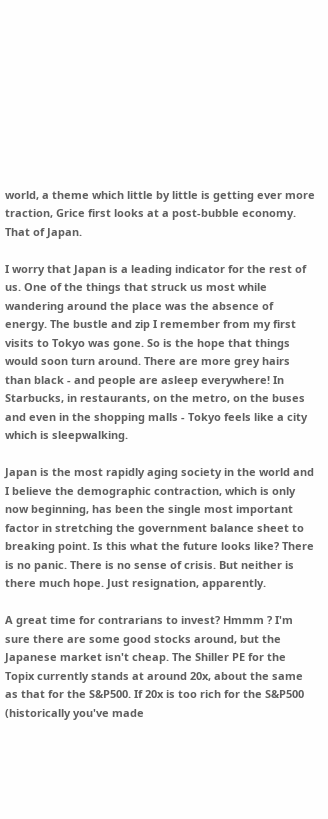world, a theme which little by little is getting ever more traction, Grice first looks at a post-bubble economy. That of Japan.

I worry that Japan is a leading indicator for the rest of us. One of the things that struck us most while wandering around the place was the absence of energy. The bustle and zip I remember from my first visits to Tokyo was gone. So is the hope that things would soon turn around. There are more grey hairs than black - and people are asleep everywhere! In Starbucks, in restaurants, on the metro, on the buses and even in the shopping malls - Tokyo feels like a city which is sleepwalking.

Japan is the most rapidly aging society in the world and I believe the demographic contraction, which is only now beginning, has been the single most important factor in stretching the government balance sheet to breaking point. Is this what the future looks like? There is no panic. There is no sense of crisis. But neither is there much hope. Just resignation, apparently.

A great time for contrarians to invest? Hmmm ? I'm sure there are some good stocks around, but the Japanese market isn't cheap. The Shiller PE for the Topix currently stands at around 20x, about the same as that for the S&P500. If 20x is too rich for the S&P500 (historically you've made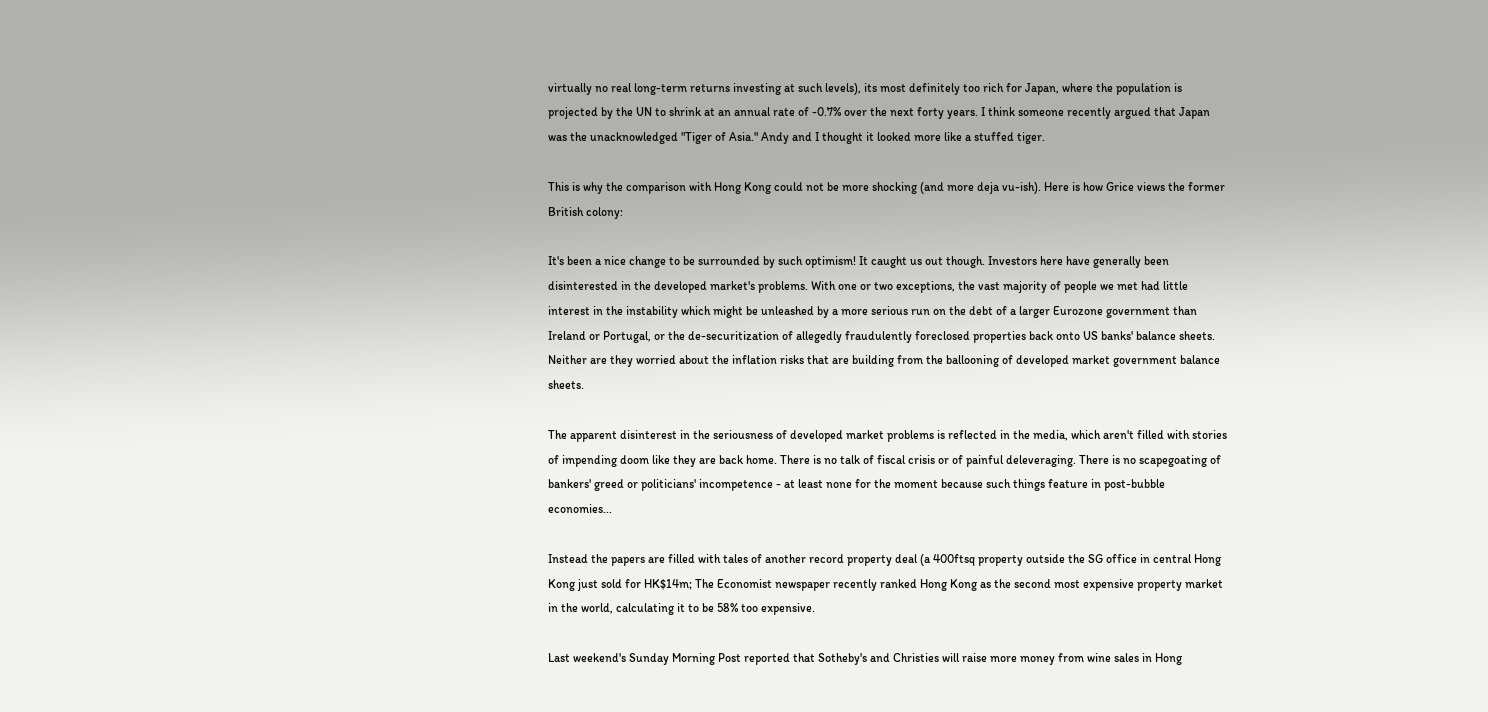virtually no real long-term returns investing at such levels), its most definitely too rich for Japan, where the population is projected by the UN to shrink at an annual rate of -0.7% over the next forty years. I think someone recently argued that Japan was the unacknowledged "Tiger of Asia." Andy and I thought it looked more like a stuffed tiger.

This is why the comparison with Hong Kong could not be more shocking (and more deja vu-ish). Here is how Grice views the former British colony:

It's been a nice change to be surrounded by such optimism! It caught us out though. Investors here have generally been disinterested in the developed market's problems. With one or two exceptions, the vast majority of people we met had little interest in the instability which might be unleashed by a more serious run on the debt of a larger Eurozone government than Ireland or Portugal, or the de-securitization of allegedly fraudulently foreclosed properties back onto US banks' balance sheets. Neither are they worried about the inflation risks that are building from the ballooning of developed market government balance sheets.

The apparent disinterest in the seriousness of developed market problems is reflected in the media, which aren't filled with stories of impending doom like they are back home. There is no talk of fiscal crisis or of painful deleveraging. There is no scapegoating of bankers' greed or politicians' incompetence - at least none for the moment because such things feature in post-bubble economies...

Instead the papers are filled with tales of another record property deal (a 400ftsq property outside the SG office in central Hong Kong just sold for HK$14m; The Economist newspaper recently ranked Hong Kong as the second most expensive property market in the world, calculating it to be 58% too expensive.

Last weekend's Sunday Morning Post reported that Sotheby's and Christies will raise more money from wine sales in Hong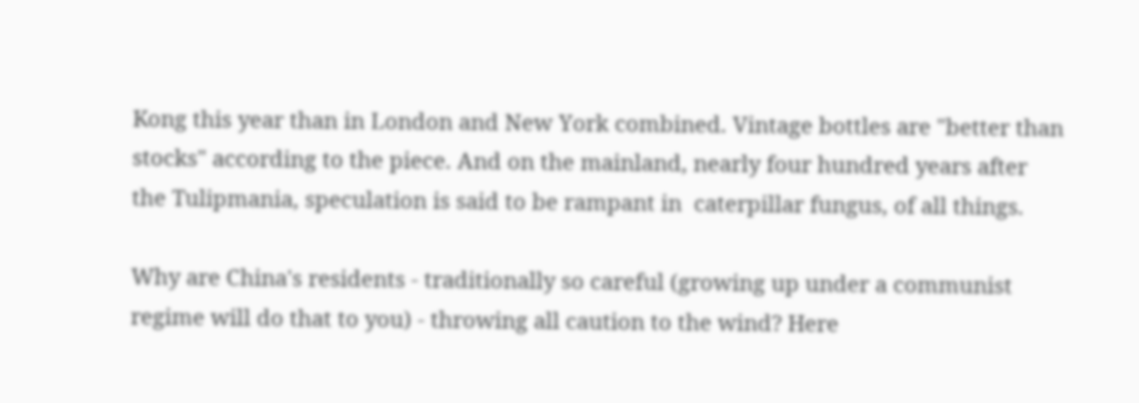Kong this year than in London and New York combined. Vintage bottles are "better than stocks" according to the piece. And on the mainland, nearly four hundred years after the Tulipmania, speculation is said to be rampant in  caterpillar fungus, of all things.

Why are China's residents - traditionally so careful (growing up under a communist regime will do that to you) - throwing all caution to the wind? Here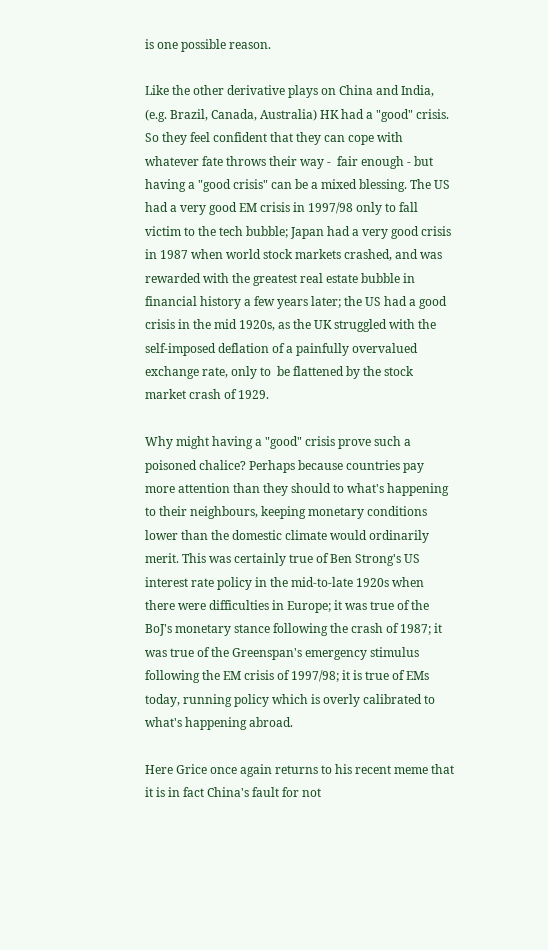is one possible reason.

Like the other derivative plays on China and India, (e.g. Brazil, Canada, Australia) HK had a "good" crisis. So they feel confident that they can cope with whatever fate throws their way -  fair enough - but having a "good crisis" can be a mixed blessing. The US had a very good EM crisis in 1997/98 only to fall victim to the tech bubble; Japan had a very good crisis in 1987 when world stock markets crashed, and was rewarded with the greatest real estate bubble in financial history a few years later; the US had a good crisis in the mid 1920s, as the UK struggled with the self-imposed deflation of a painfully overvalued exchange rate, only to  be flattened by the stock market crash of 1929.

Why might having a "good" crisis prove such a poisoned chalice? Perhaps because countries pay more attention than they should to what's happening to their neighbours, keeping monetary conditions lower than the domestic climate would ordinarily merit. This was certainly true of Ben Strong's US interest rate policy in the mid-to-late 1920s when there were difficulties in Europe; it was true of the BoJ's monetary stance following the crash of 1987; it was true of the Greenspan's emergency stimulus following the EM crisis of 1997/98; it is true of EMs today, running policy which is overly calibrated to what's happening abroad.

Here Grice once again returns to his recent meme that it is in fact China's fault for not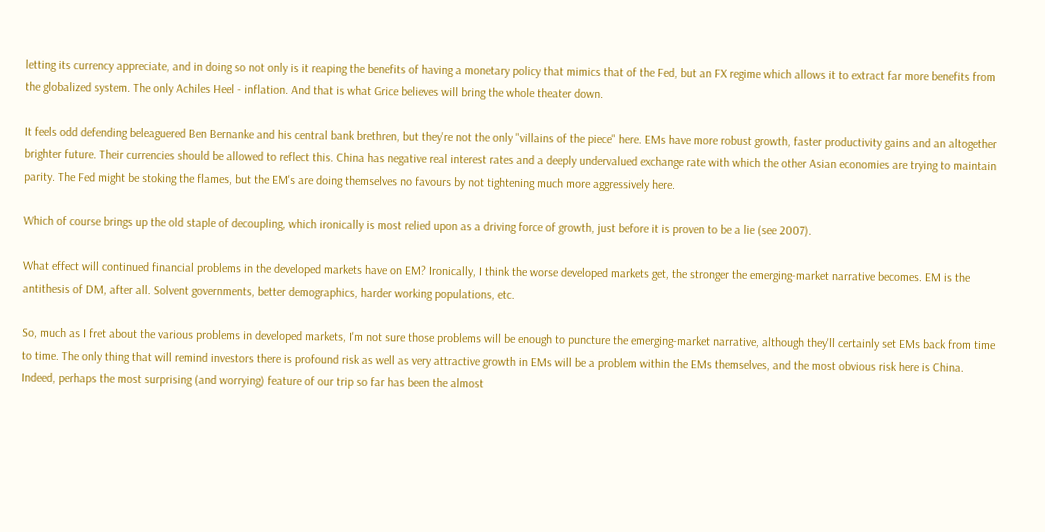letting its currency appreciate, and in doing so not only is it reaping the benefits of having a monetary policy that mimics that of the Fed, but an FX regime which allows it to extract far more benefits from the globalized system. The only Achiles Heel - inflation. And that is what Grice believes will bring the whole theater down.

It feels odd defending beleaguered Ben Bernanke and his central bank brethren, but they're not the only "villains of the piece" here. EMs have more robust growth, faster productivity gains and an altogether brighter future. Their currencies should be allowed to reflect this. China has negative real interest rates and a deeply undervalued exchange rate with which the other Asian economies are trying to maintain parity. The Fed might be stoking the flames, but the EM's are doing themselves no favours by not tightening much more aggressively here.

Which of course brings up the old staple of decoupling, which ironically is most relied upon as a driving force of growth, just before it is proven to be a lie (see 2007).

What effect will continued financial problems in the developed markets have on EM? Ironically, I think the worse developed markets get, the stronger the emerging-market narrative becomes. EM is the antithesis of DM, after all. Solvent governments, better demographics, harder working populations, etc.

So, much as I fret about the various problems in developed markets, I'm not sure those problems will be enough to puncture the emerging-market narrative, although they'll certainly set EMs back from time to time. The only thing that will remind investors there is profound risk as well as very attractive growth in EMs will be a problem within the EMs themselves, and the most obvious risk here is China. Indeed, perhaps the most surprising (and worrying) feature of our trip so far has been the almost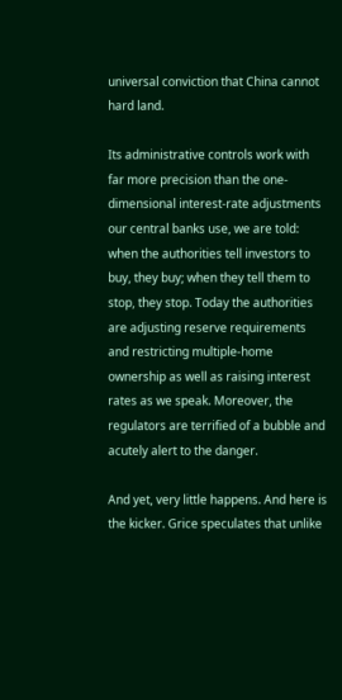universal conviction that China cannot hard land.

Its administrative controls work with far more precision than the one-dimensional interest-rate adjustments our central banks use, we are told: when the authorities tell investors to buy, they buy; when they tell them to stop, they stop. Today the authorities are adjusting reserve requirements and restricting multiple-home ownership as well as raising interest rates as we speak. Moreover, the regulators are terrified of a bubble and acutely alert to the danger.

And yet, very little happens. And here is the kicker. Grice speculates that unlike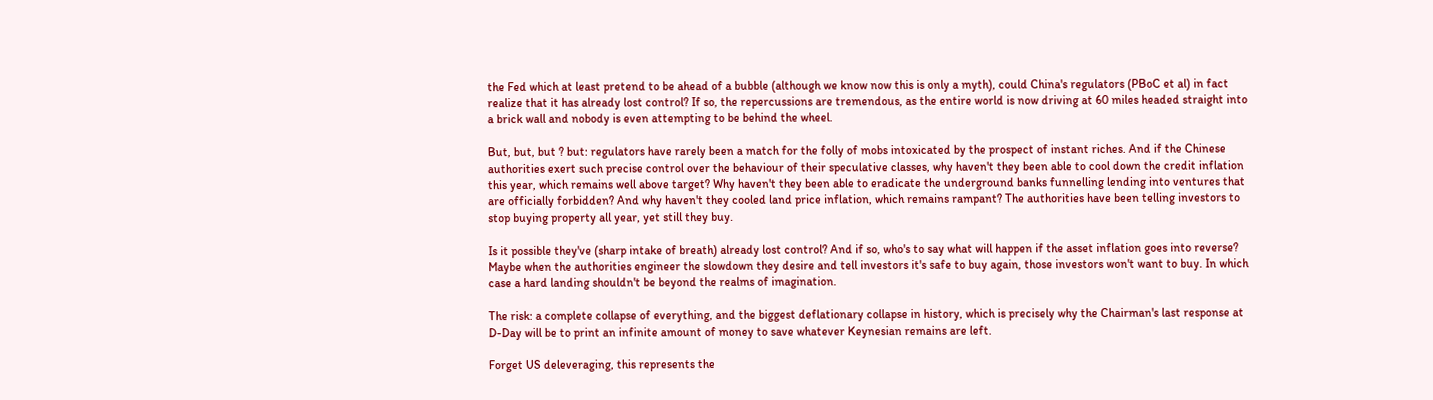the Fed which at least pretend to be ahead of a bubble (although we know now this is only a myth), could China's regulators (PBoC et al) in fact realize that it has already lost control? If so, the repercussions are tremendous, as the entire world is now driving at 60 miles headed straight into a brick wall and nobody is even attempting to be behind the wheel.

But, but, but ? but: regulators have rarely been a match for the folly of mobs intoxicated by the prospect of instant riches. And if the Chinese authorities exert such precise control over the behaviour of their speculative classes, why haven't they been able to cool down the credit inflation this year, which remains well above target? Why haven't they been able to eradicate the underground banks funnelling lending into ventures that are officially forbidden? And why haven't they cooled land price inflation, which remains rampant? The authorities have been telling investors to stop buying property all year, yet still they buy.

Is it possible they've (sharp intake of breath) already lost control? And if so, who's to say what will happen if the asset inflation goes into reverse? Maybe when the authorities engineer the slowdown they desire and tell investors it's safe to buy again, those investors won't want to buy. In which case a hard landing shouldn't be beyond the realms of imagination.

The risk: a complete collapse of everything, and the biggest deflationary collapse in history, which is precisely why the Chairman's last response at D-Day will be to print an infinite amount of money to save whatever Keynesian remains are left.

Forget US deleveraging, this represents the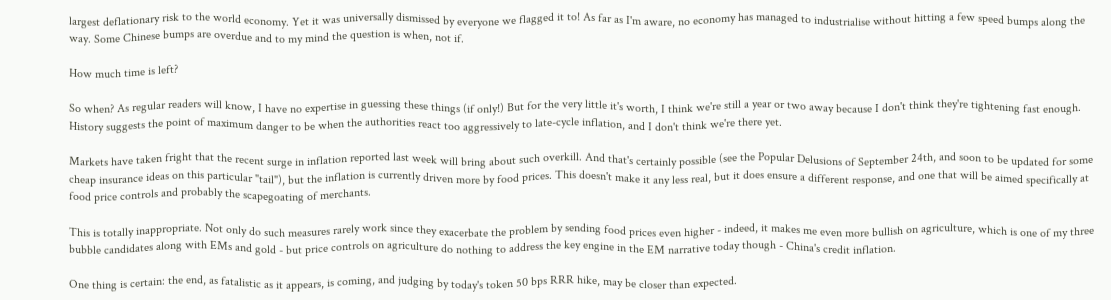largest deflationary risk to the world economy. Yet it was universally dismissed by everyone we flagged it to! As far as I'm aware, no economy has managed to industrialise without hitting a few speed bumps along the way. Some Chinese bumps are overdue and to my mind the question is when, not if.

How much time is left?

So when? As regular readers will know, I have no expertise in guessing these things (if only!) But for the very little it's worth, I think we're still a year or two away because I don't think they're tightening fast enough. History suggests the point of maximum danger to be when the authorities react too aggressively to late-cycle inflation, and I don't think we're there yet.

Markets have taken fright that the recent surge in inflation reported last week will bring about such overkill. And that's certainly possible (see the Popular Delusions of September 24th, and soon to be updated for some cheap insurance ideas on this particular "tail"), but the inflation is currently driven more by food prices. This doesn't make it any less real, but it does ensure a different response, and one that will be aimed specifically at food price controls and probably the scapegoating of merchants.

This is totally inappropriate. Not only do such measures rarely work since they exacerbate the problem by sending food prices even higher - indeed, it makes me even more bullish on agriculture, which is one of my three bubble candidates along with EMs and gold - but price controls on agriculture do nothing to address the key engine in the EM narrative today though - China's credit inflation.

One thing is certain: the end, as fatalistic as it appears, is coming, and judging by today's token 50 bps RRR hike, may be closer than expected.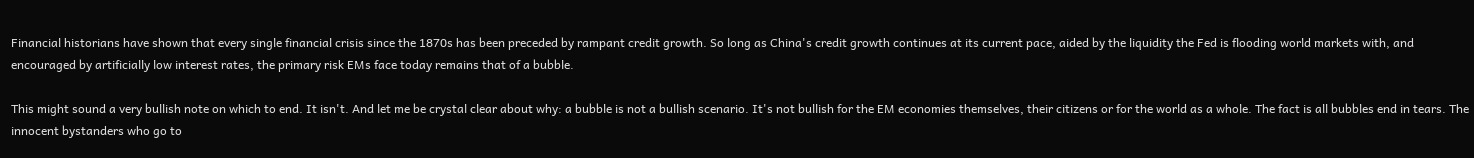Financial historians have shown that every single financial crisis since the 1870s has been preceded by rampant credit growth. So long as China's credit growth continues at its current pace, aided by the liquidity the Fed is flooding world markets with, and encouraged by artificially low interest rates, the primary risk EMs face today remains that of a bubble.

This might sound a very bullish note on which to end. It isn't. And let me be crystal clear about why: a bubble is not a bullish scenario. It's not bullish for the EM economies themselves, their citizens or for the world as a whole. The fact is all bubbles end in tears. The innocent bystanders who go to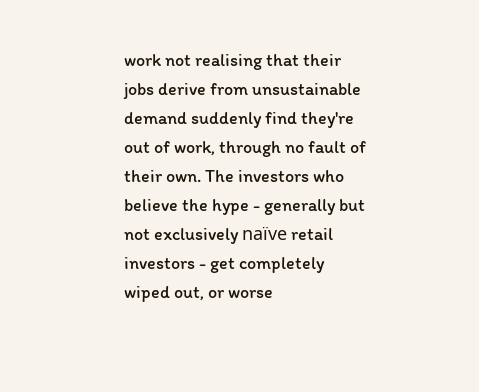work not realising that their jobs derive from unsustainable demand suddenly find they're out of work, through no fault of their own. The investors who believe the hype - generally but not exclusively naïve retail investors - get completely wiped out, or worse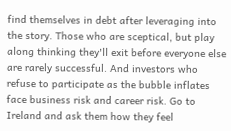find themselves in debt after leveraging into the story. Those who are sceptical, but play along thinking they'll exit before everyone else are rarely successful. And investors who refuse to participate as the bubble inflates face business risk and career risk. Go to Ireland and ask them how they feel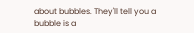about bubbles. They'll tell you a bubble is a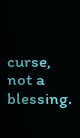curse, not a blessing.